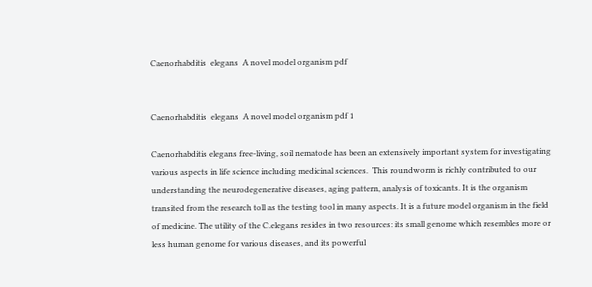Caenorhabditis  elegans  A novel model organism pdf


Caenorhabditis  elegans  A novel model organism pdf 1

Caenorhabditis elegans free-living, soil nematode has been an extensively important system for investigating various aspects in life science including medicinal sciences.  This roundworm is richly contributed to our understanding the neurodegenerative diseases, aging pattern, analysis of toxicants. It is the organism transited from the research toll as the testing tool in many aspects. It is a future model organism in the field of medicine. The utility of the C.elegans resides in two resources: its small genome which resembles more or less human genome for various diseases, and its powerful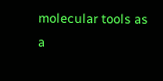molecular tools as a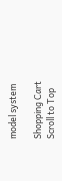model system

Shopping Cart
Scroll to Top